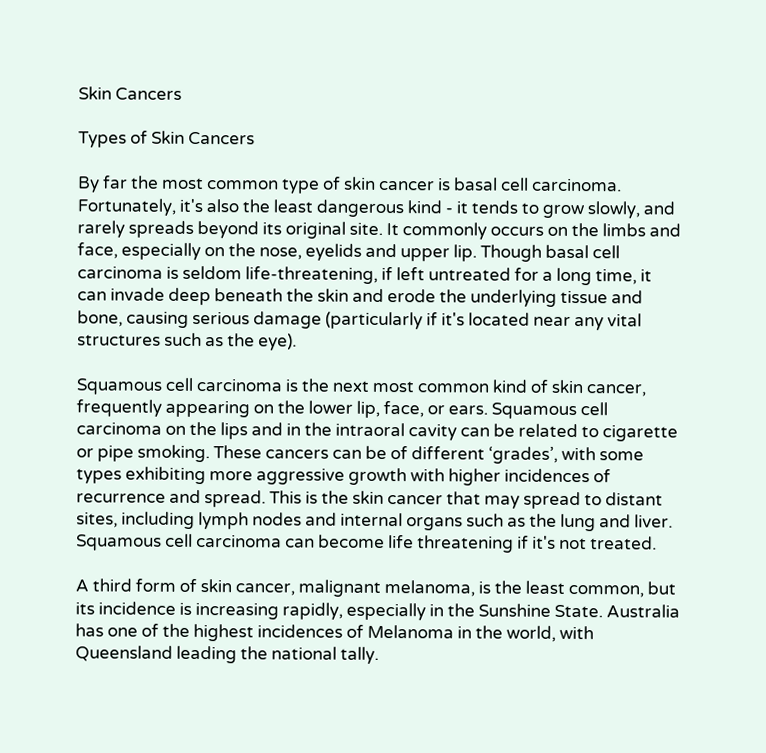Skin Cancers

Types of Skin Cancers

By far the most common type of skin cancer is basal cell carcinoma. Fortunately, it's also the least dangerous kind - it tends to grow slowly, and rarely spreads beyond its original site. It commonly occurs on the limbs and face, especially on the nose, eyelids and upper lip. Though basal cell carcinoma is seldom life-threatening, if left untreated for a long time, it can invade deep beneath the skin and erode the underlying tissue and bone, causing serious damage (particularly if it's located near any vital structures such as the eye).

Squamous cell carcinoma is the next most common kind of skin cancer, frequently appearing on the lower lip, face, or ears. Squamous cell carcinoma on the lips and in the intraoral cavity can be related to cigarette or pipe smoking. These cancers can be of different ‘grades’, with some types exhibiting more aggressive growth with higher incidences of recurrence and spread. This is the skin cancer that may spread to distant sites, including lymph nodes and internal organs such as the lung and liver. Squamous cell carcinoma can become life threatening if it's not treated.

A third form of skin cancer, malignant melanoma, is the least common, but its incidence is increasing rapidly, especially in the Sunshine State. Australia has one of the highest incidences of Melanoma in the world, with Queensland leading the national tally.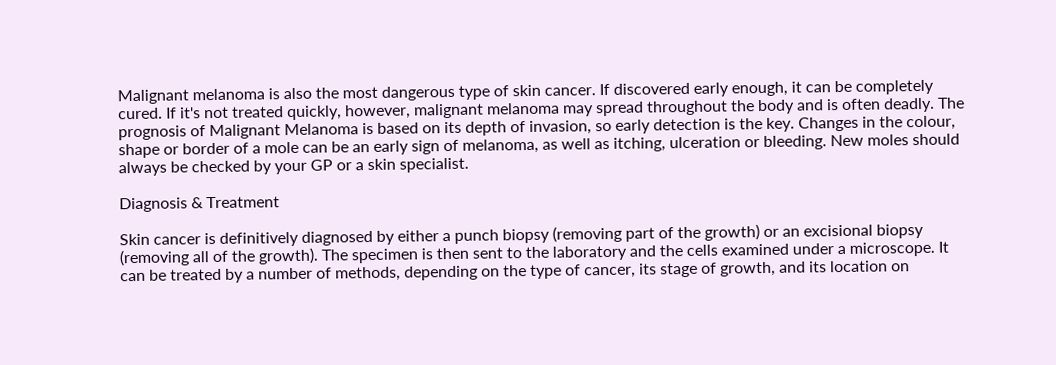Malignant melanoma is also the most dangerous type of skin cancer. If discovered early enough, it can be completely cured. If it's not treated quickly, however, malignant melanoma may spread throughout the body and is often deadly. The prognosis of Malignant Melanoma is based on its depth of invasion, so early detection is the key. Changes in the colour, shape or border of a mole can be an early sign of melanoma, as well as itching, ulceration or bleeding. New moles should always be checked by your GP or a skin specialist.

Diagnosis & Treatment

Skin cancer is definitively diagnosed by either a punch biopsy (removing part of the growth) or an excisional biopsy (removing all of the growth). The specimen is then sent to the laboratory and the cells examined under a microscope. It can be treated by a number of methods, depending on the type of cancer, its stage of growth, and its location on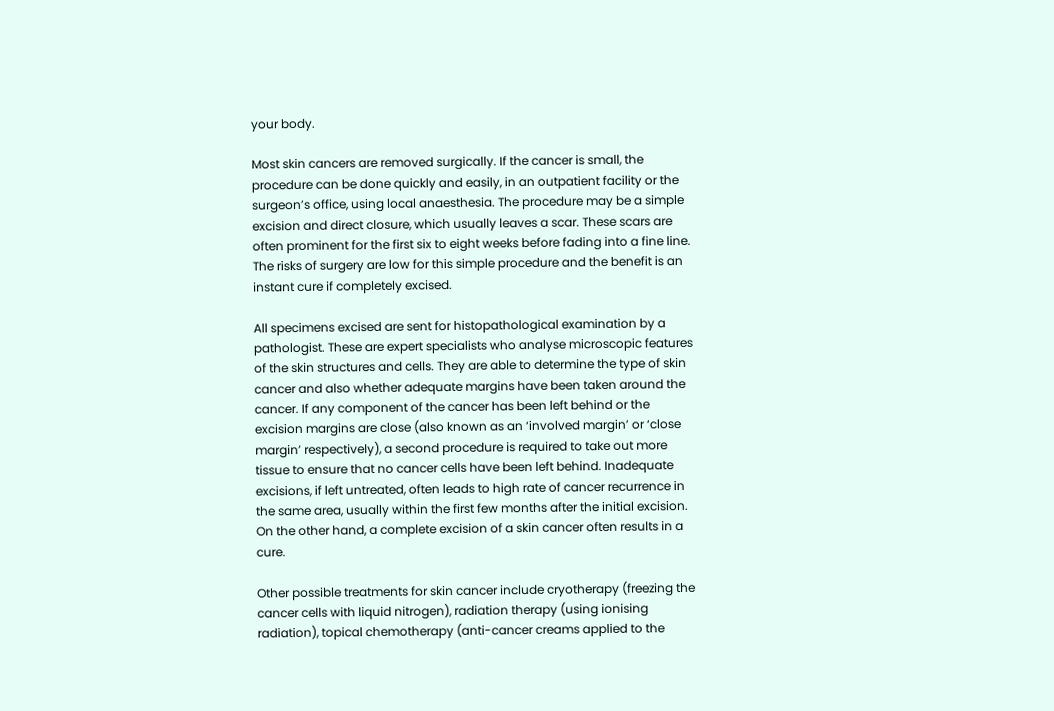your body.

Most skin cancers are removed surgically. If the cancer is small, the procedure can be done quickly and easily, in an outpatient facility or the surgeon’s office, using local anaesthesia. The procedure may be a simple excision and direct closure, which usually leaves a scar. These scars are often prominent for the first six to eight weeks before fading into a fine line. The risks of surgery are low for this simple procedure and the benefit is an instant cure if completely excised.

All specimens excised are sent for histopathological examination by a pathologist. These are expert specialists who analyse microscopic features of the skin structures and cells. They are able to determine the type of skin cancer and also whether adequate margins have been taken around the cancer. If any component of the cancer has been left behind or the excision margins are close (also known as an ‘involved margin’ or ‘close margin’ respectively), a second procedure is required to take out more tissue to ensure that no cancer cells have been left behind. Inadequate excisions, if left untreated, often leads to high rate of cancer recurrence in the same area, usually within the first few months after the initial excision. On the other hand, a complete excision of a skin cancer often results in a cure.

Other possible treatments for skin cancer include cryotherapy (freezing the cancer cells with liquid nitrogen), radiation therapy (using ionising radiation), topical chemotherapy (anti-cancer creams applied to the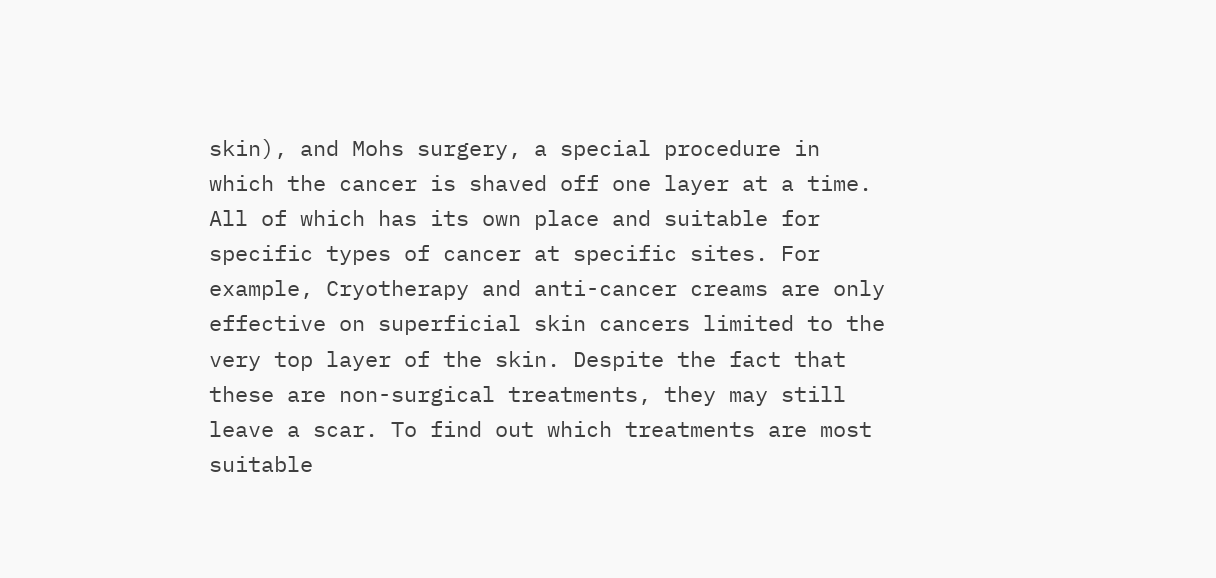skin), and Mohs surgery, a special procedure in which the cancer is shaved off one layer at a time.
All of which has its own place and suitable for specific types of cancer at specific sites. For example, Cryotherapy and anti-cancer creams are only effective on superficial skin cancers limited to the very top layer of the skin. Despite the fact that these are non-surgical treatments, they may still leave a scar. To find out which treatments are most suitable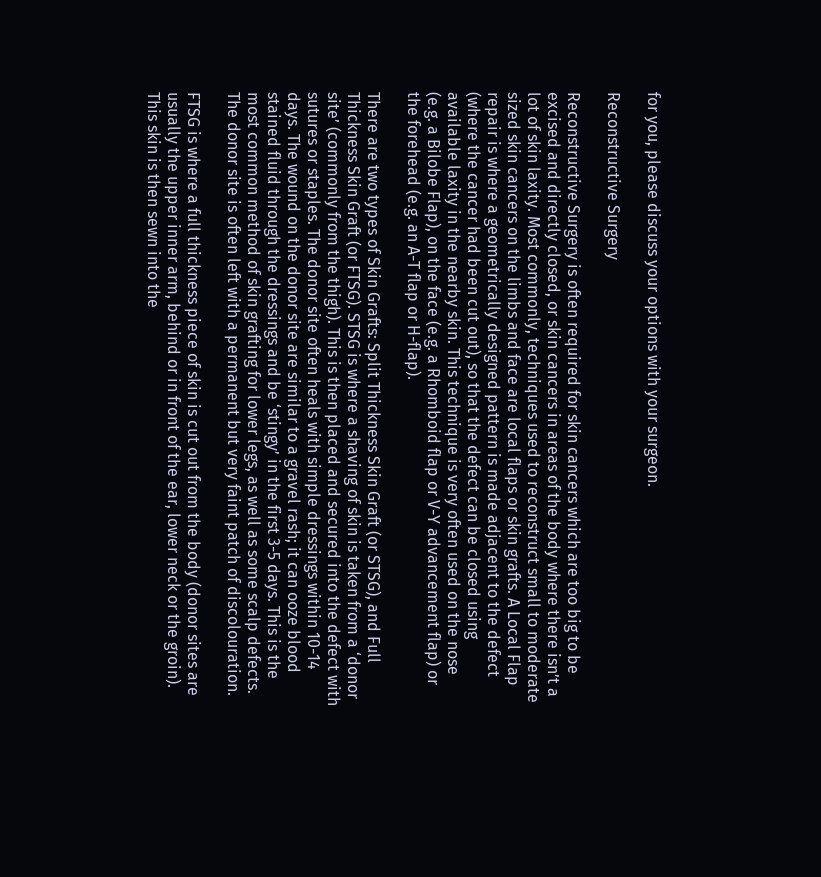for you, please discuss your options with your surgeon.

Reconstructive Surgery

Reconstructive Surgery is often required for skin cancers which are too big to be excised and directly closed, or skin cancers in areas of the body where there isn’t a lot of skin laxity. Most commonly, techniques used to reconstruct small to moderate sized skin cancers on the limbs and face are local flaps or skin grafts. A Local Flap repair is where a geometrically designed pattern is made adjacent to the defect (where the cancer had been cut out), so that the defect can be closed using available laxity in the nearby skin. This technique is very often used on the nose (e.g. a Bilobe Flap), on the face (e.g. a Rhomboid flap or V-Y advancement flap) or the forehead (e.g. an A-T flap or H-flap).

There are two types of Skin Grafts: Split Thickness Skin Graft (or STSG), and Full Thickness Skin Graft (or FTSG). STSG is where a shaving of skin is taken from a ‘donor site’ (commonly from the thigh). This is then placed and secured into the defect with sutures or staples. The donor site often heals with simple dressings within 10-14 days. The wound on the donor site are similar to a gravel rash; it can ooze blood stained fluid through the dressings and be ‘stingy’ in the first 3-5 days. This is the most common method of skin grafting for lower legs, as well as some scalp defects. The donor site is often left with a permanent but very faint patch of discolouration.

FTSG is where a full thickness piece of skin is cut out from the body (donor sites are usually the upper inner arm, behind or in front of the ear, lower neck or the groin). This skin is then sewn into the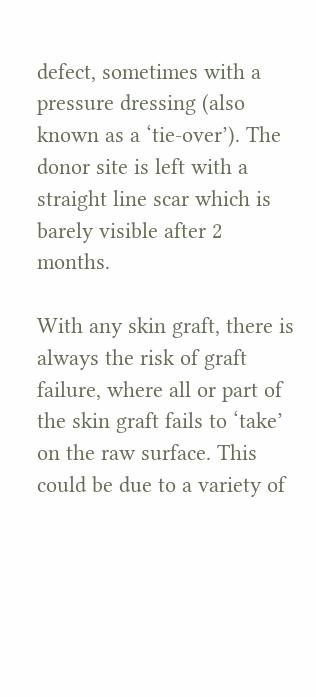defect, sometimes with a pressure dressing (also known as a ‘tie-over’). The donor site is left with a straight line scar which is barely visible after 2 months.

With any skin graft, there is always the risk of graft failure, where all or part of the skin graft fails to ‘take’ on the raw surface. This could be due to a variety of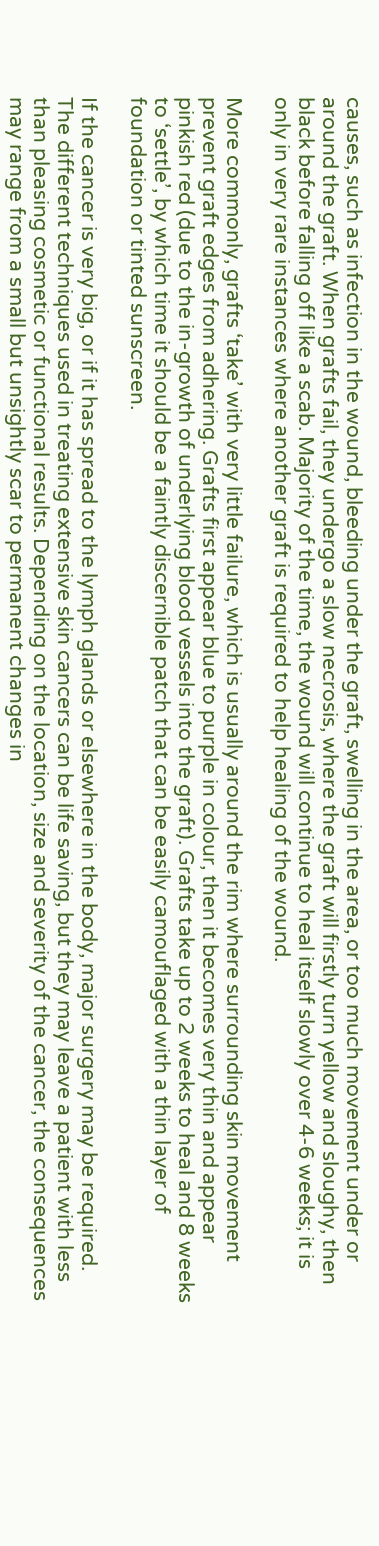causes, such as infection in the wound, bleeding under the graft, swelling in the area, or too much movement under or around the graft. When grafts fail, they undergo a slow necrosis, where the graft will firstly turn yellow and sloughy, then black before falling off like a scab. Majority of the time, the wound will continue to heal itself slowly over 4-6 weeks; it is only in very rare instances where another graft is required to help healing of the wound.

More commonly, grafts ‘take’ with very little failure, which is usually around the rim where surrounding skin movement prevent graft edges from adhering. Grafts first appear blue to purple in colour, then it becomes very thin and appear pinkish red (due to the in-growth of underlying blood vessels into the graft). Grafts take up to 2 weeks to heal and 8 weeks to ‘settle’, by which time it should be a faintly discernible patch that can be easily camouflaged with a thin layer of foundation or tinted sunscreen.

If the cancer is very big, or if it has spread to the lymph glands or elsewhere in the body, major surgery may be required. The different techniques used in treating extensive skin cancers can be life saving, but they may leave a patient with less than pleasing cosmetic or functional results. Depending on the location, size and severity of the cancer, the consequences may range from a small but unsightly scar to permanent changes in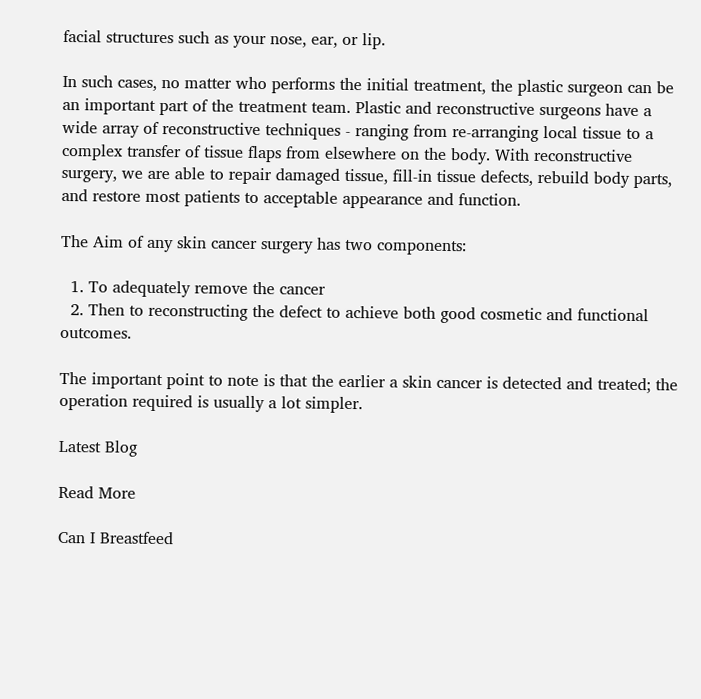facial structures such as your nose, ear, or lip.

In such cases, no matter who performs the initial treatment, the plastic surgeon can be an important part of the treatment team. Plastic and reconstructive surgeons have a wide array of reconstructive techniques - ranging from re-arranging local tissue to a complex transfer of tissue flaps from elsewhere on the body. With reconstructive surgery, we are able to repair damaged tissue, fill-in tissue defects, rebuild body parts, and restore most patients to acceptable appearance and function.

The Aim of any skin cancer surgery has two components:

  1. To adequately remove the cancer
  2. Then to reconstructing the defect to achieve both good cosmetic and functional outcomes.

The important point to note is that the earlier a skin cancer is detected and treated; the operation required is usually a lot simpler.

Latest Blog

Read More

Can I Breastfeed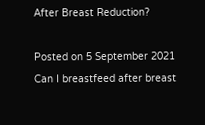After Breast Reduction?

Posted on 5 September 2021
Can I breastfeed after breast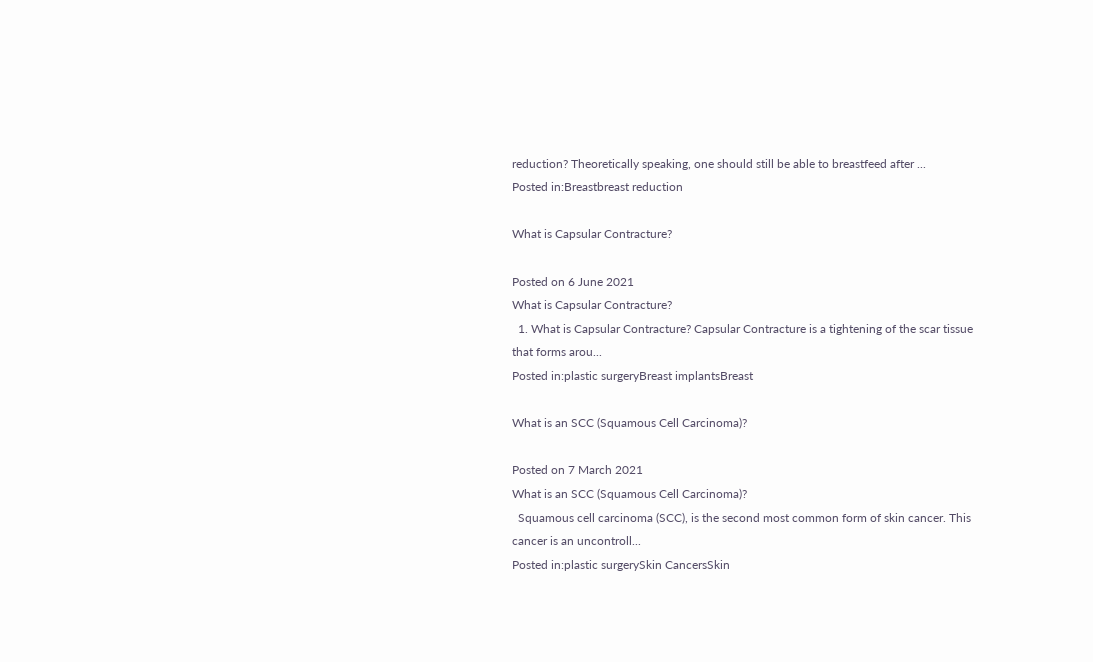reduction? Theoretically speaking, one should still be able to breastfeed after ...
Posted in:Breastbreast reduction

What is Capsular Contracture?

Posted on 6 June 2021
What is Capsular Contracture?
  1. What is Capsular Contracture? Capsular Contracture is a tightening of the scar tissue that forms arou...
Posted in:plastic surgeryBreast implantsBreast

What is an SCC (Squamous Cell Carcinoma)?

Posted on 7 March 2021
What is an SCC (Squamous Cell Carcinoma)?
  Squamous cell carcinoma (SCC), is the second most common form of skin cancer. This cancer is an uncontroll...
Posted in:plastic surgerySkin CancersSkin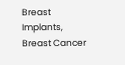Breast Implants, Breast Cancer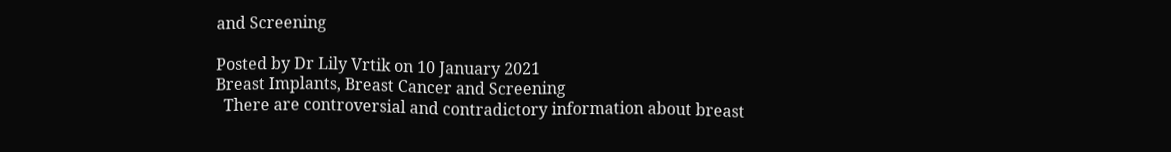and Screening

Posted by Dr Lily Vrtik on 10 January 2021
Breast Implants, Breast Cancer and Screening
  There are controversial and contradictory information about breast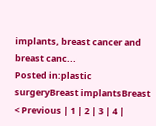implants, breast cancer and breast canc...
Posted in:plastic surgeryBreast implantsBreast
< Previous | 1 | 2 | 3 | 4 |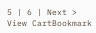5 | 6 | Next >
View CartBookmark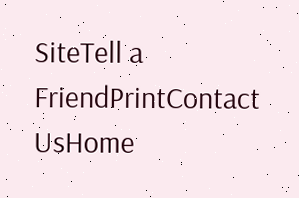SiteTell a FriendPrintContact UsHome